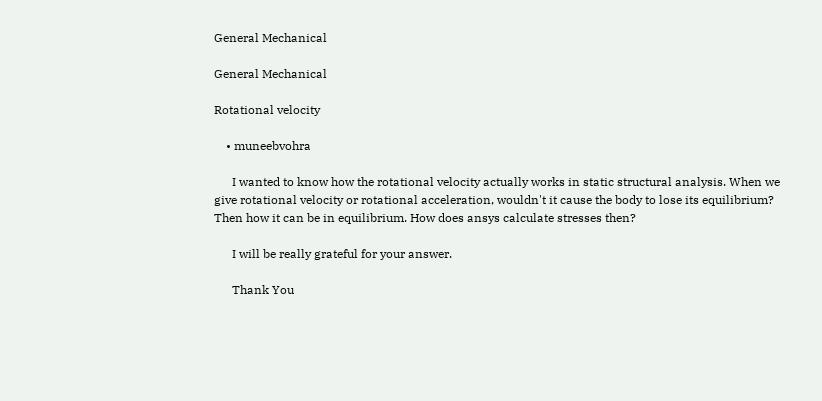General Mechanical

General Mechanical

Rotational velocity

    • muneebvohra

      I wanted to know how the rotational velocity actually works in static structural analysis. When we give rotational velocity or rotational acceleration, wouldn't it cause the body to lose its equilibrium? Then how it can be in equilibrium. How does ansys calculate stresses then?

      I will be really grateful for your answer.

      Thank You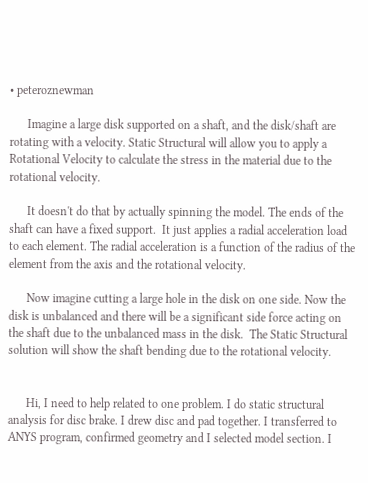• peteroznewman

      Imagine a large disk supported on a shaft, and the disk/shaft are rotating with a velocity. Static Structural will allow you to apply a Rotational Velocity to calculate the stress in the material due to the rotational velocity.

      It doesn't do that by actually spinning the model. The ends of the shaft can have a fixed support.  It just applies a radial acceleration load to each element. The radial acceleration is a function of the radius of the element from the axis and the rotational velocity.

      Now imagine cutting a large hole in the disk on one side. Now the disk is unbalanced and there will be a significant side force acting on the shaft due to the unbalanced mass in the disk.  The Static Structural solution will show the shaft bending due to the rotational velocity.


      Hi, I need to help related to one problem. I do static structural analysis for disc brake. I drew disc and pad together. I transferred to ANYS program, confirmed geometry and I selected model section. I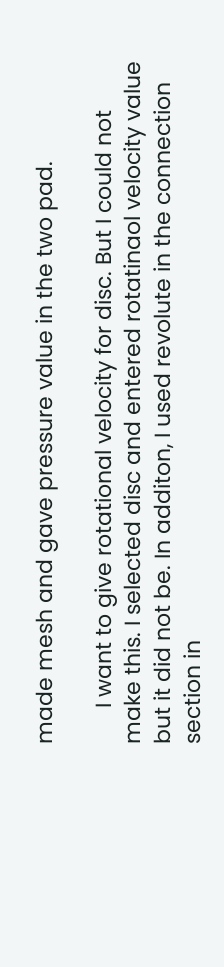made mesh and gave pressure value in the two pad.

      I want to give rotational velocity for disc. But I could not make this. I selected disc and entered rotatinaol velocity value but it did not be. In additon, I used revolute in the connection section in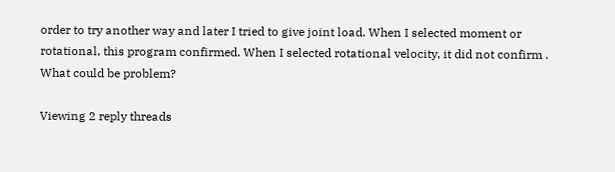order to try another way and later I tried to give joint load. When I selected moment or rotational, this program confirmed. When I selected rotational velocity, it did not confirm . What could be problem?

Viewing 2 reply threads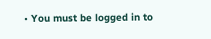• You must be logged in to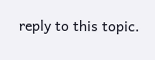reply to this topic.